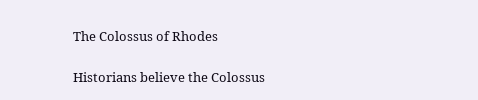The Colossus of Rhodes

Historians believe the Colossus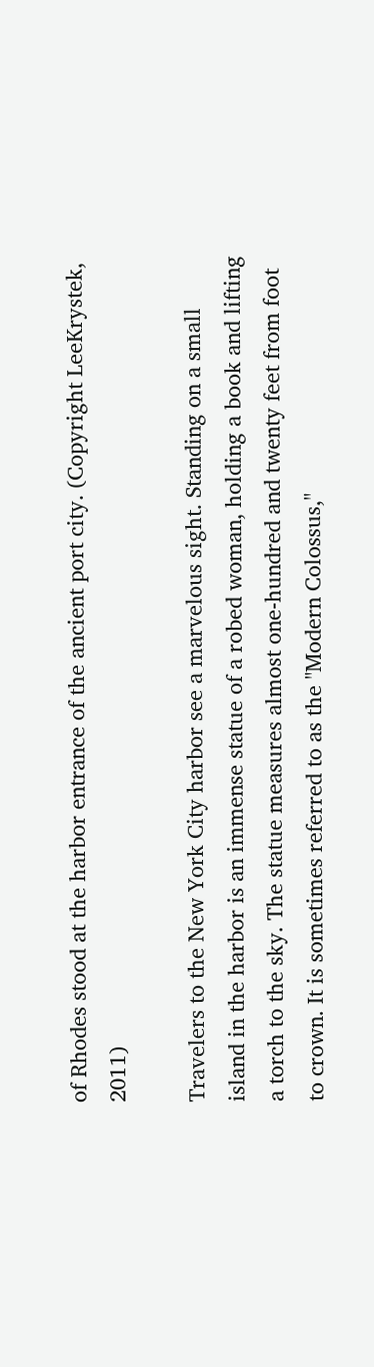of Rhodes stood at the harbor entrance of the ancient port city. (Copyright LeeKrystek, 2011)

Travelers to the New York City harbor see a marvelous sight. Standing on a small island in the harbor is an immense statue of a robed woman, holding a book and lifting a torch to the sky. The statue measures almost one-hundred and twenty feet from foot to crown. It is sometimes referred to as the "Modern Colossus,"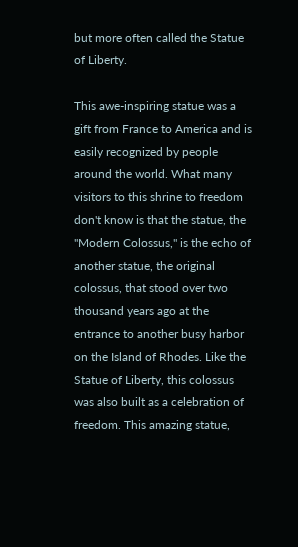but more often called the Statue of Liberty.

This awe-inspiring statue was a gift from France to America and is easily recognized by people around the world. What many visitors to this shrine to freedom don't know is that the statue, the "Modern Colossus," is the echo of another statue, the original colossus, that stood over two thousand years ago at the entrance to another busy harbor on the Island of Rhodes. Like the Statue of Liberty, this colossus was also built as a celebration of freedom. This amazing statue,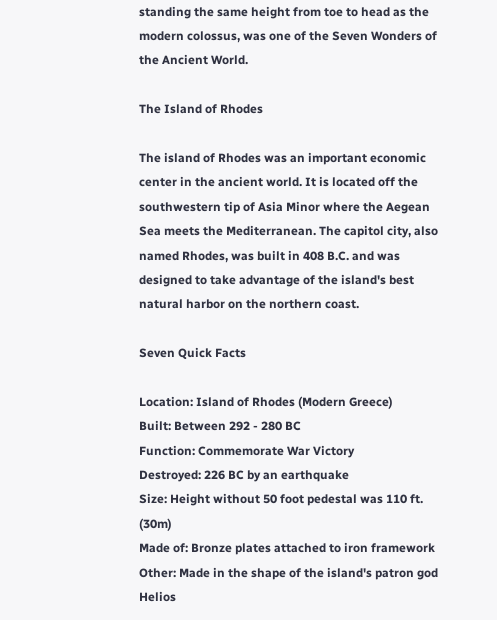standing the same height from toe to head as the modern colossus, was one of the Seven Wonders of the Ancient World.

The Island of Rhodes

The island of Rhodes was an important economic center in the ancient world. It is located off the southwestern tip of Asia Minor where the Aegean Sea meets the Mediterranean. The capitol city, also named Rhodes, was built in 408 B.C. and was designed to take advantage of the island's best natural harbor on the northern coast.

Seven Quick Facts

Location: Island of Rhodes (Modern Greece)
Built: Between 292 - 280 BC
Function: Commemorate War Victory
Destroyed: 226 BC by an earthquake
Size: Height without 50 foot pedestal was 110 ft. (30m)
Made of: Bronze plates attached to iron framework
Other: Made in the shape of the island's patron god Helios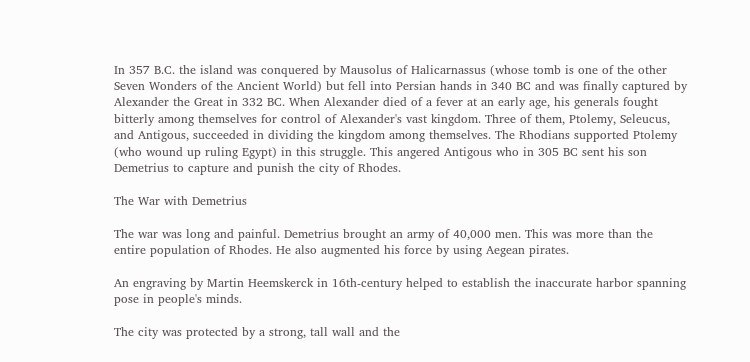In 357 B.C. the island was conquered by Mausolus of Halicarnassus (whose tomb is one of the other Seven Wonders of the Ancient World) but fell into Persian hands in 340 BC and was finally captured by Alexander the Great in 332 BC. When Alexander died of a fever at an early age, his generals fought bitterly among themselves for control of Alexander's vast kingdom. Three of them, Ptolemy, Seleucus, and Antigous, succeeded in dividing the kingdom among themselves. The Rhodians supported Ptolemy (who wound up ruling Egypt) in this struggle. This angered Antigous who in 305 BC sent his son Demetrius to capture and punish the city of Rhodes.

The War with Demetrius

The war was long and painful. Demetrius brought an army of 40,000 men. This was more than the entire population of Rhodes. He also augmented his force by using Aegean pirates.

An engraving by Martin Heemskerck in 16th-century helped to establish the inaccurate harbor spanning pose in people's minds.

The city was protected by a strong, tall wall and the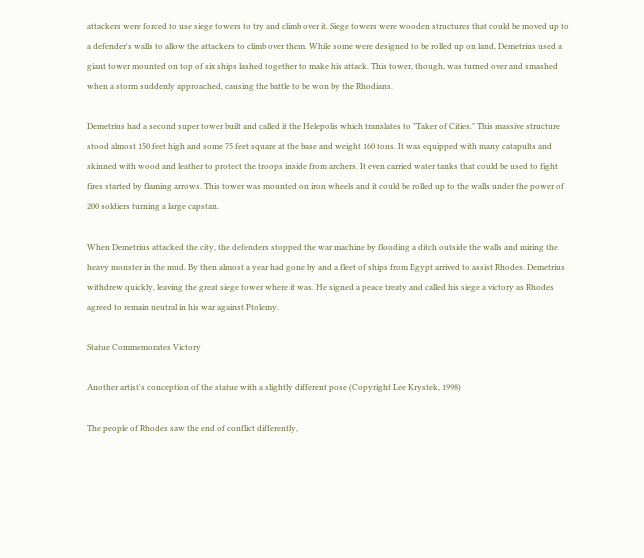attackers were forced to use siege towers to try and climb over it. Siege towers were wooden structures that could be moved up to a defender's walls to allow the attackers to climb over them. While some were designed to be rolled up on land, Demetrius used a giant tower mounted on top of six ships lashed together to make his attack. This tower, though, was turned over and smashed when a storm suddenly approached, causing the battle to be won by the Rhodians.

Demetrius had a second super tower built and called it the Helepolis which translates to "Taker of Cities." This massive structure stood almost 150 feet high and some 75 feet square at the base and weight 160 tons. It was equipped with many catapults and skinned with wood and leather to protect the troops inside from archers. It even carried water tanks that could be used to fight fires started by flaming arrows. This tower was mounted on iron wheels and it could be rolled up to the walls under the power of 200 soldiers turning a large capstan.

When Demetrius attacked the city, the defenders stopped the war machine by flooding a ditch outside the walls and miring the heavy monster in the mud. By then almost a year had gone by and a fleet of ships from Egypt arrived to assist Rhodes. Demetrius withdrew quickly, leaving the great siege tower where it was. He signed a peace treaty and called his siege a victory as Rhodes agreed to remain neutral in his war against Ptolemy.

Statue Commemorates Victory

Another artist's conception of the statue with a slightly different pose (Copyright Lee Krystek, 1998)

The people of Rhodes saw the end of conflict differently,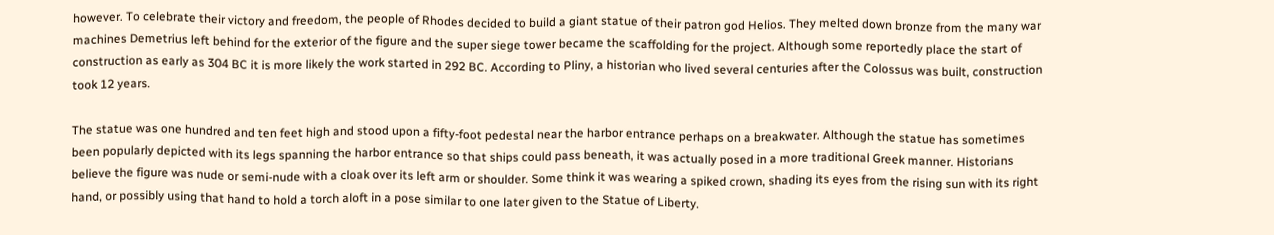however. To celebrate their victory and freedom, the people of Rhodes decided to build a giant statue of their patron god Helios. They melted down bronze from the many war machines Demetrius left behind for the exterior of the figure and the super siege tower became the scaffolding for the project. Although some reportedly place the start of construction as early as 304 BC it is more likely the work started in 292 BC. According to Pliny, a historian who lived several centuries after the Colossus was built, construction took 12 years.

The statue was one hundred and ten feet high and stood upon a fifty-foot pedestal near the harbor entrance perhaps on a breakwater. Although the statue has sometimes been popularly depicted with its legs spanning the harbor entrance so that ships could pass beneath, it was actually posed in a more traditional Greek manner. Historians believe the figure was nude or semi-nude with a cloak over its left arm or shoulder. Some think it was wearing a spiked crown, shading its eyes from the rising sun with its right hand, or possibly using that hand to hold a torch aloft in a pose similar to one later given to the Statue of Liberty.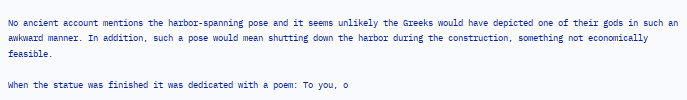No ancient account mentions the harbor-spanning pose and it seems unlikely the Greeks would have depicted one of their gods in such an awkward manner. In addition, such a pose would mean shutting down the harbor during the construction, something not economically feasible.

When the statue was finished it was dedicated with a poem: To you, o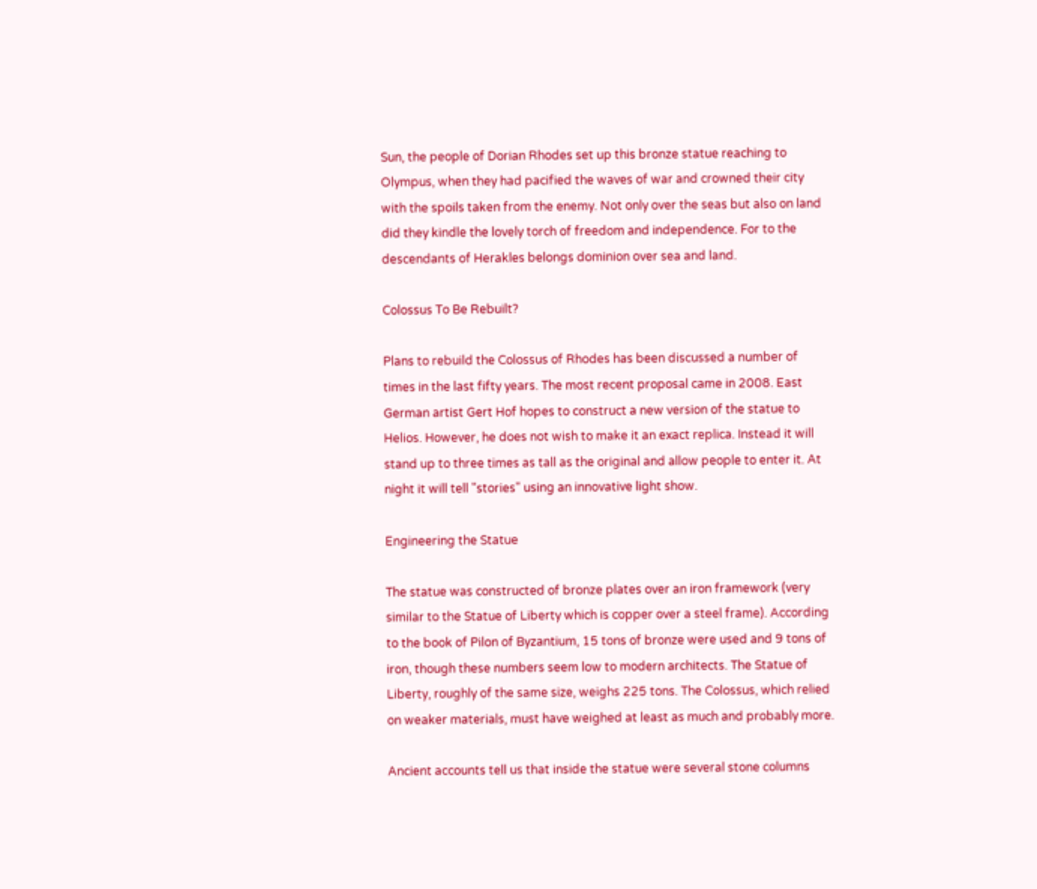Sun, the people of Dorian Rhodes set up this bronze statue reaching to Olympus, when they had pacified the waves of war and crowned their city with the spoils taken from the enemy. Not only over the seas but also on land did they kindle the lovely torch of freedom and independence. For to the descendants of Herakles belongs dominion over sea and land.

Colossus To Be Rebuilt?

Plans to rebuild the Colossus of Rhodes has been discussed a number of times in the last fifty years. The most recent proposal came in 2008. East German artist Gert Hof hopes to construct a new version of the statue to Helios. However, he does not wish to make it an exact replica. Instead it will stand up to three times as tall as the original and allow people to enter it. At night it will tell "stories" using an innovative light show.

Engineering the Statue

The statue was constructed of bronze plates over an iron framework (very similar to the Statue of Liberty which is copper over a steel frame). According to the book of Pilon of Byzantium, 15 tons of bronze were used and 9 tons of iron, though these numbers seem low to modern architects. The Statue of Liberty, roughly of the same size, weighs 225 tons. The Colossus, which relied on weaker materials, must have weighed at least as much and probably more.

Ancient accounts tell us that inside the statue were several stone columns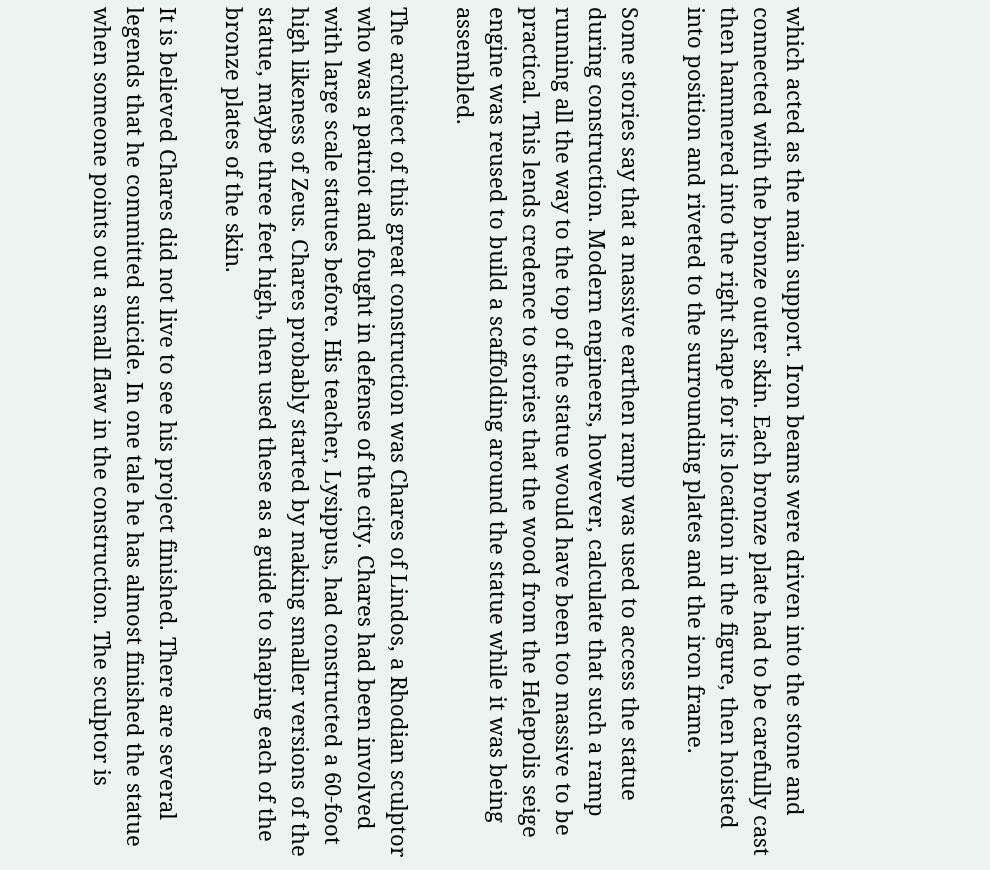which acted as the main support. Iron beams were driven into the stone and connected with the bronze outer skin. Each bronze plate had to be carefully cast then hammered into the right shape for its location in the figure, then hoisted into position and riveted to the surrounding plates and the iron frame.

Some stories say that a massive earthen ramp was used to access the statue during construction. Modern engineers, however, calculate that such a ramp running all the way to the top of the statue would have been too massive to be practical. This lends credence to stories that the wood from the Helepolis seige engine was reused to build a scaffolding around the statue while it was being assembled.

The architect of this great construction was Chares of Lindos, a Rhodian sculptor who was a patriot and fought in defense of the city. Chares had been involved with large scale statues before. His teacher, Lysippus, had constructed a 60-foot high likeness of Zeus. Chares probably started by making smaller versions of the statue, maybe three feet high, then used these as a guide to shaping each of the bronze plates of the skin.

It is believed Chares did not live to see his project finished. There are several legends that he committed suicide. In one tale he has almost finished the statue when someone points out a small flaw in the construction. The sculptor is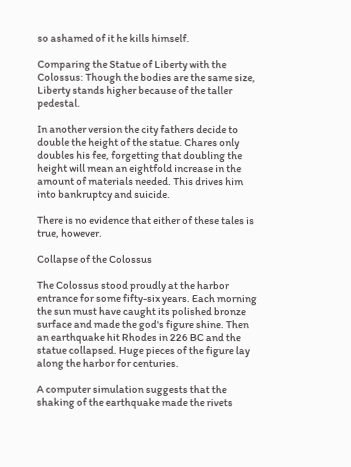so ashamed of it he kills himself.

Comparing the Statue of Liberty with the Colossus: Though the bodies are the same size, Liberty stands higher because of the taller pedestal.

In another version the city fathers decide to double the height of the statue. Chares only doubles his fee, forgetting that doubling the height will mean an eightfold increase in the amount of materials needed. This drives him into bankruptcy and suicide.

There is no evidence that either of these tales is true, however.

Collapse of the Colossus

The Colossus stood proudly at the harbor entrance for some fifty-six years. Each morning the sun must have caught its polished bronze surface and made the god's figure shine. Then an earthquake hit Rhodes in 226 BC and the statue collapsed. Huge pieces of the figure lay along the harbor for centuries.

A computer simulation suggests that the shaking of the earthquake made the rivets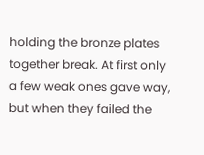holding the bronze plates together break. At first only a few weak ones gave way, but when they failed the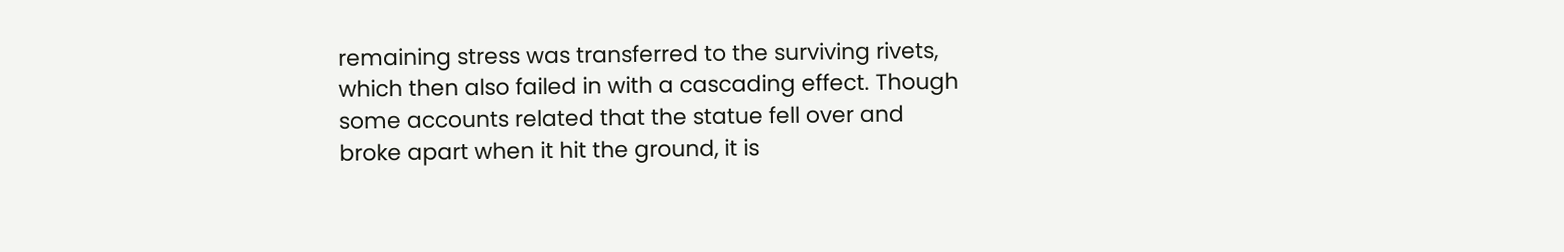remaining stress was transferred to the surviving rivets, which then also failed in with a cascading effect. Though some accounts related that the statue fell over and broke apart when it hit the ground, it is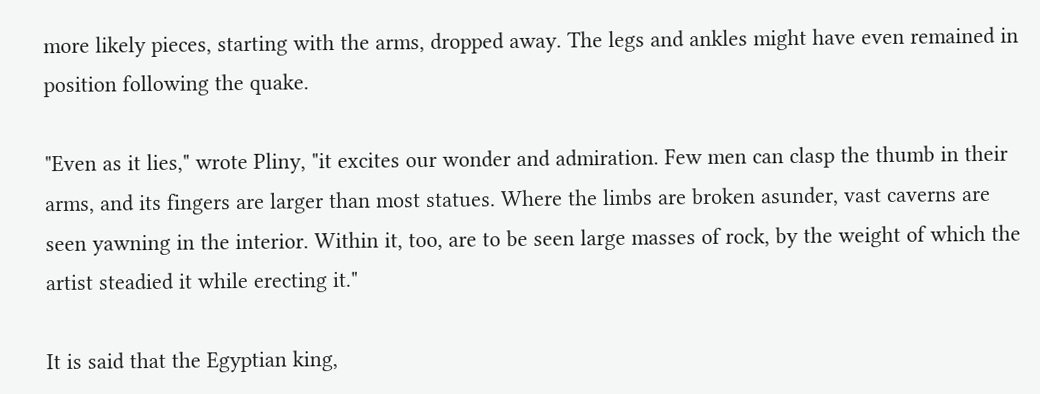more likely pieces, starting with the arms, dropped away. The legs and ankles might have even remained in position following the quake.

"Even as it lies," wrote Pliny, "it excites our wonder and admiration. Few men can clasp the thumb in their arms, and its fingers are larger than most statues. Where the limbs are broken asunder, vast caverns are seen yawning in the interior. Within it, too, are to be seen large masses of rock, by the weight of which the artist steadied it while erecting it."

It is said that the Egyptian king,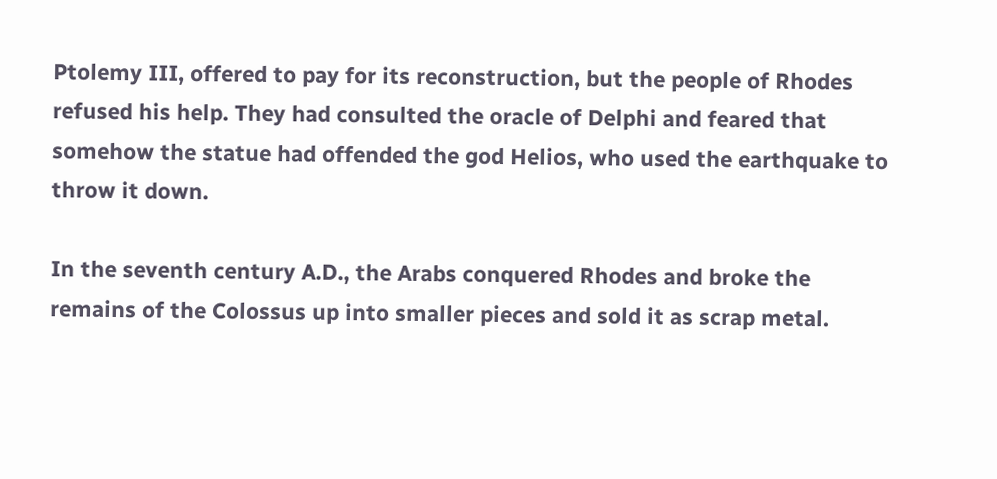Ptolemy III, offered to pay for its reconstruction, but the people of Rhodes refused his help. They had consulted the oracle of Delphi and feared that somehow the statue had offended the god Helios, who used the earthquake to throw it down.

In the seventh century A.D., the Arabs conquered Rhodes and broke the remains of the Colossus up into smaller pieces and sold it as scrap metal.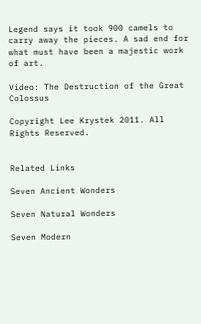Legend says it took 900 camels to carry away the pieces. A sad end for what must have been a majestic work of art.

Video: The Destruction of the Great Colossus

Copyright Lee Krystek 2011. All Rights Reserved.


Related Links

Seven Ancient Wonders

Seven Natural Wonders

Seven Modern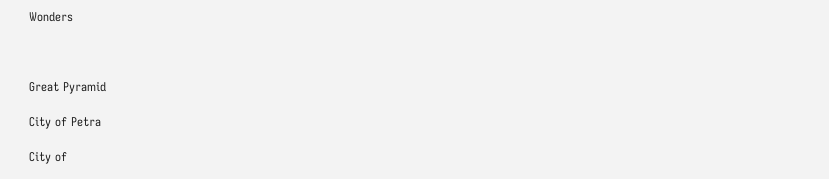Wonders



Great Pyramid

City of Petra

City of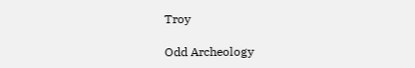Troy

Odd Archeology